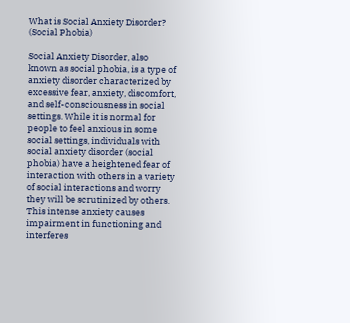What is Social Anxiety Disorder? (Social Phobia)

Social Anxiety Disorder, also known as social phobia, is a type of anxiety disorder characterized by excessive fear, anxiety, discomfort, and self-consciousness in social settings. While it is normal for people to feel anxious in some social settings, individuals with social anxiety disorder (social phobia) have a heightened fear of interaction with others in a variety of social interactions and worry they will be scrutinized by others. This intense anxiety causes impairment in functioning and interferes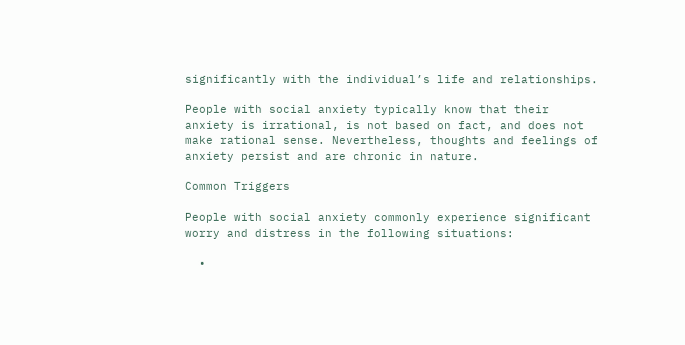significantly with the individual’s life and relationships.

People with social anxiety typically know that their anxiety is irrational, is not based on fact, and does not make rational sense. Nevertheless, thoughts and feelings of anxiety persist and are chronic in nature.

Common Triggers

People with social anxiety commonly experience significant worry and distress in the following situations:

  •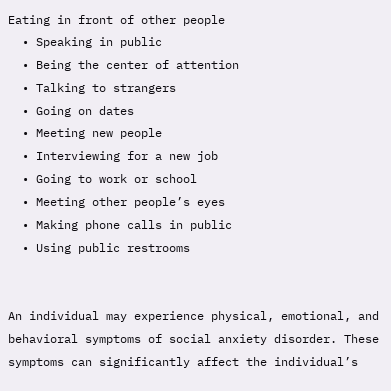Eating in front of other people
  • Speaking in public
  • Being the center of attention
  • Talking to strangers
  • Going on dates
  • Meeting new people
  • Interviewing for a new job
  • Going to work or school
  • Meeting other people’s eyes
  • Making phone calls in public
  • Using public restrooms


An individual may experience physical, emotional, and behavioral symptoms of social anxiety disorder. These symptoms can significantly affect the individual’s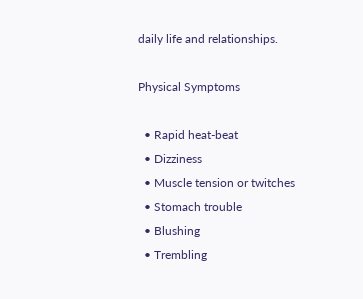daily life and relationships.

Physical Symptoms

  • Rapid heat-beat
  • Dizziness
  • Muscle tension or twitches
  • Stomach trouble
  • Blushing
  • Trembling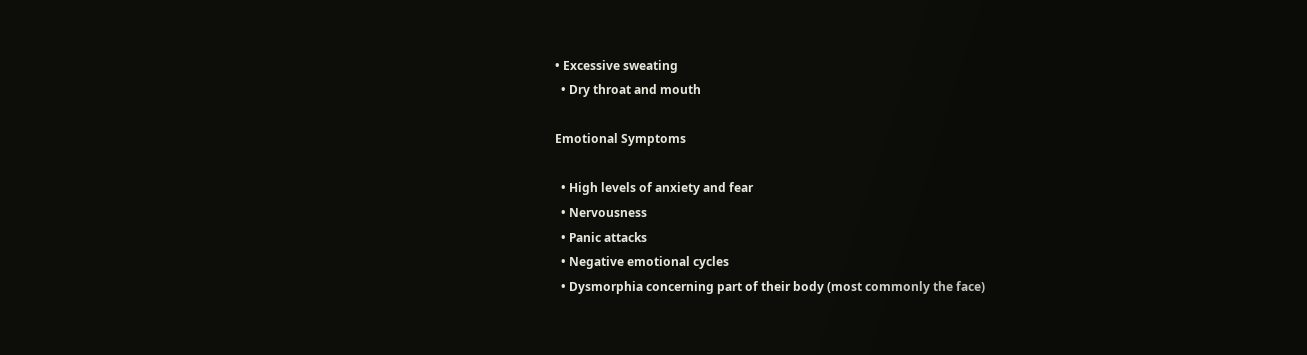• Excessive sweating
  • Dry throat and mouth

Emotional Symptoms

  • High levels of anxiety and fear
  • Nervousness
  • Panic attacks
  • Negative emotional cycles
  • Dysmorphia concerning part of their body (most commonly the face)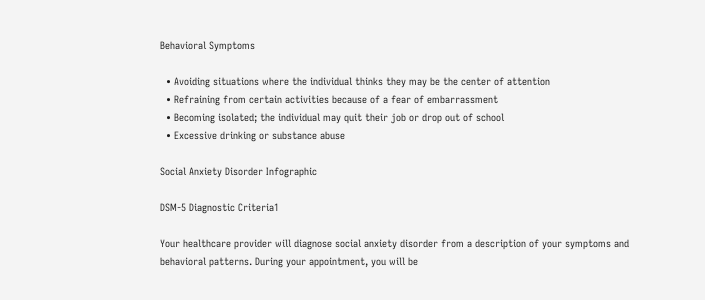Behavioral Symptoms

  • Avoiding situations where the individual thinks they may be the center of attention
  • Refraining from certain activities because of a fear of embarrassment
  • Becoming isolated; the individual may quit their job or drop out of school
  • Excessive drinking or substance abuse

Social Anxiety Disorder Infographic

DSM-5 Diagnostic Criteria1

Your healthcare provider will diagnose social anxiety disorder from a description of your symptoms and behavioral patterns. During your appointment, you will be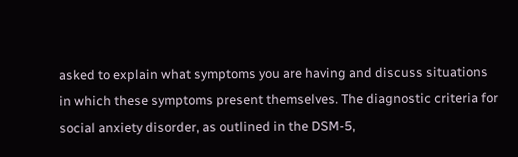asked to explain what symptoms you are having and discuss situations in which these symptoms present themselves. The diagnostic criteria for social anxiety disorder, as outlined in the DSM-5,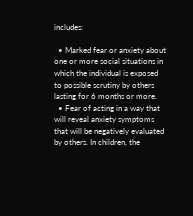includes:

  • Marked fear or anxiety about one or more social situations in which the individual is exposed to possible scrutiny by others lasting for 6 months or more.
  • Fear of acting in a way that will reveal anxiety symptoms that will be negatively evaluated by others. In children, the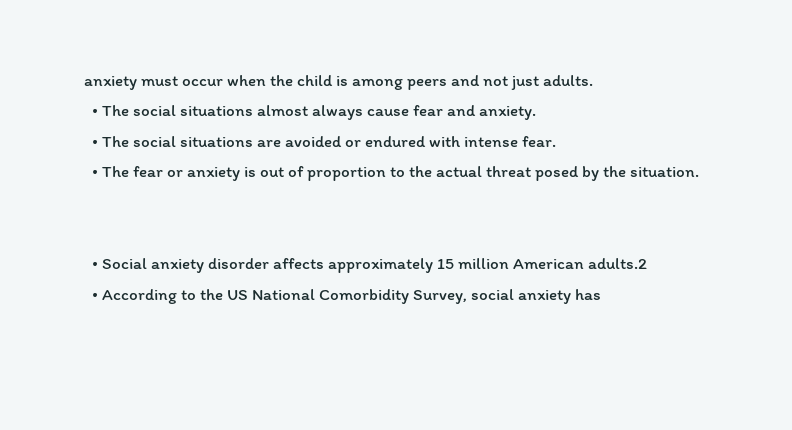anxiety must occur when the child is among peers and not just adults.
  • The social situations almost always cause fear and anxiety.
  • The social situations are avoided or endured with intense fear.
  • The fear or anxiety is out of proportion to the actual threat posed by the situation.


  • Social anxiety disorder affects approximately 15 million American adults.2
  • According to the US National Comorbidity Survey, social anxiety has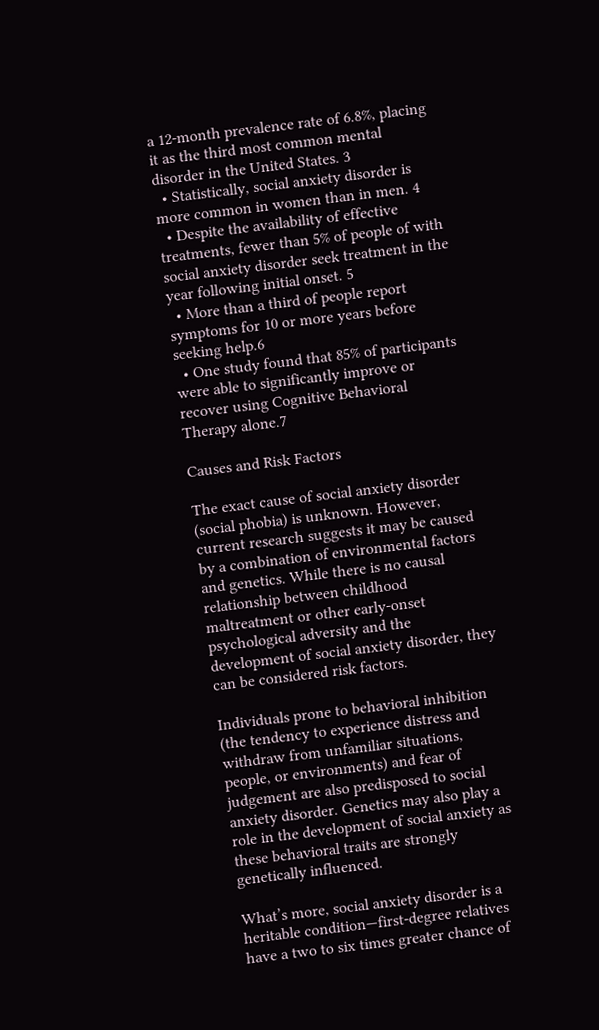a 12-month prevalence rate of 6.8%, placing it as the third most common mental disorder in the United States. 3
  • Statistically, social anxiety disorder is more common in women than in men. 4
  • Despite the availability of effective treatments, fewer than 5% of people of with social anxiety disorder seek treatment in the year following initial onset. 5
  • More than a third of people report symptoms for 10 or more years before seeking help.6
  • One study found that 85% of participants were able to significantly improve or recover using Cognitive Behavioral Therapy alone.7

Causes and Risk Factors

The exact cause of social anxiety disorder (social phobia) is unknown. However, current research suggests it may be caused by a combination of environmental factors and genetics. While there is no causal relationship between childhood maltreatment or other early-onset psychological adversity and the development of social anxiety disorder, they can be considered risk factors.

Individuals prone to behavioral inhibition (the tendency to experience distress and withdraw from unfamiliar situations, people, or environments) and fear of judgement are also predisposed to social anxiety disorder. Genetics may also play a role in the development of social anxiety as these behavioral traits are strongly genetically influenced.

What’s more, social anxiety disorder is a heritable condition—first-degree relatives have a two to six times greater chance of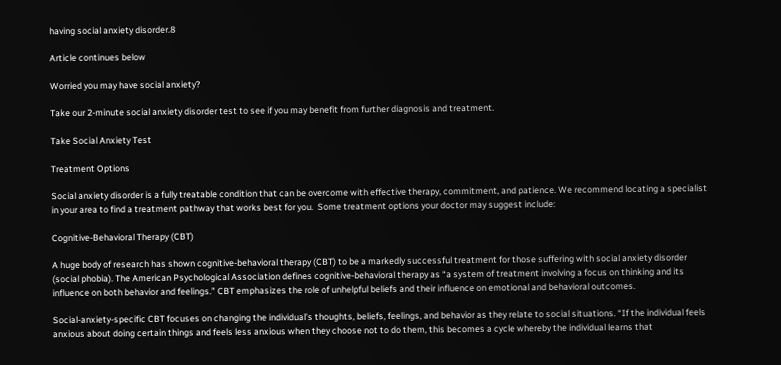having social anxiety disorder.8

Article continues below

Worried you may have social anxiety?

Take our 2-minute social anxiety disorder test to see if you may benefit from further diagnosis and treatment.

Take Social Anxiety Test

Treatment Options

Social anxiety disorder is a fully treatable condition that can be overcome with effective therapy, commitment, and patience. We recommend locating a specialist in your area to find a treatment pathway that works best for you.  Some treatment options your doctor may suggest include:

Cognitive-Behavioral Therapy (CBT)

A huge body of research has shown cognitive-behavioral therapy (CBT) to be a markedly successful treatment for those suffering with social anxiety disorder (social phobia). The American Psychological Association defines cognitive-behavioral therapy as “a system of treatment involving a focus on thinking and its influence on both behavior and feelings.” CBT emphasizes the role of unhelpful beliefs and their influence on emotional and behavioral outcomes.

Social-anxiety-specific CBT focuses on changing the individual’s thoughts, beliefs, feelings, and behavior as they relate to social situations. “If the individual feels anxious about doing certain things and feels less anxious when they choose not to do them, this becomes a cycle whereby the individual learns that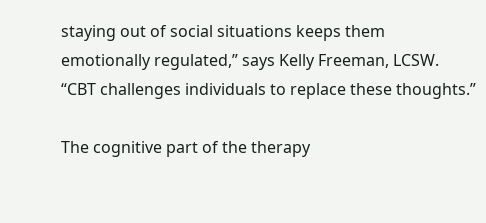staying out of social situations keeps them emotionally regulated,” says Kelly Freeman, LCSW. “CBT challenges individuals to replace these thoughts.”

The cognitive part of the therapy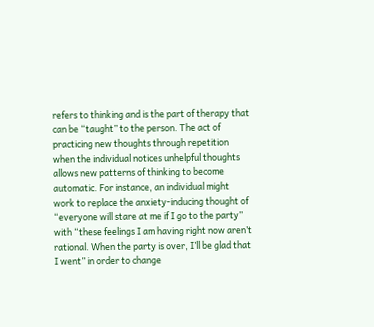refers to thinking and is the part of therapy that can be “taught” to the person. The act of practicing new thoughts through repetition when the individual notices unhelpful thoughts allows new patterns of thinking to become automatic. For instance, an individual might work to replace the anxiety-inducing thought of “everyone will stare at me if I go to the party” with “these feelings I am having right now aren’t rational. When the party is over, I’ll be glad that I went” in order to change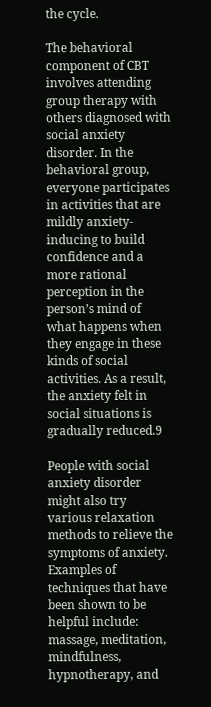the cycle.

The behavioral component of CBT involves attending group therapy with others diagnosed with social anxiety disorder. In the behavioral group, everyone participates in activities that are mildly anxiety-inducing to build confidence and a more rational perception in the person’s mind of what happens when they engage in these kinds of social activities. As a result, the anxiety felt in social situations is gradually reduced.9

People with social anxiety disorder might also try various relaxation methods to relieve the symptoms of anxiety. Examples of techniques that have been shown to be helpful include: massage, meditation, mindfulness, hypnotherapy, and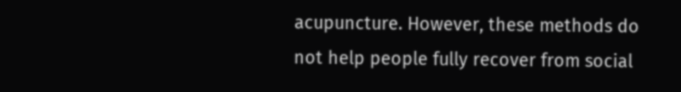acupuncture. However, these methods do not help people fully recover from social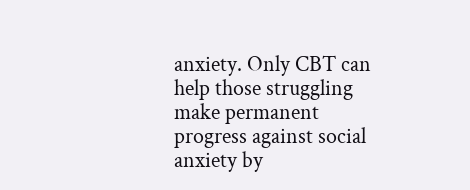anxiety. Only CBT can help those struggling make permanent progress against social anxiety by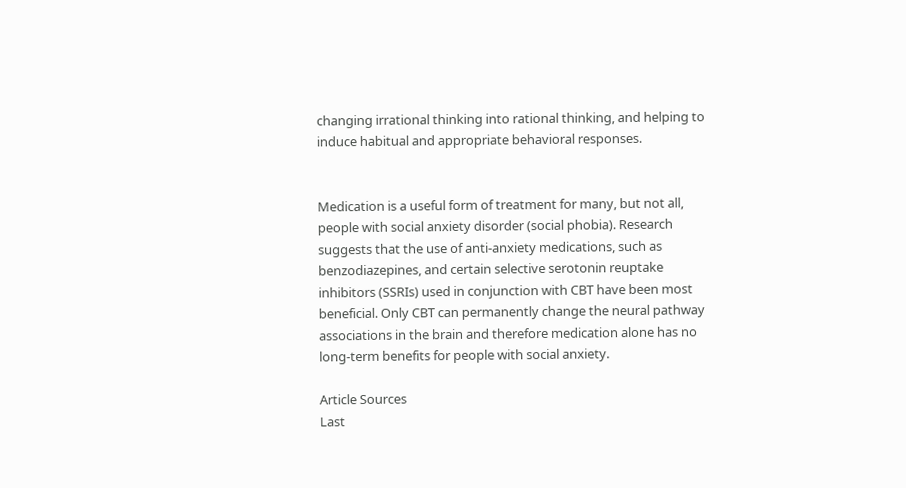changing irrational thinking into rational thinking, and helping to induce habitual and appropriate behavioral responses.


Medication is a useful form of treatment for many, but not all, people with social anxiety disorder (social phobia). Research suggests that the use of anti-anxiety medications, such as benzodiazepines, and certain selective serotonin reuptake inhibitors (SSRIs) used in conjunction with CBT have been most beneficial. Only CBT can permanently change the neural pathway associations in the brain and therefore medication alone has no long-term benefits for people with social anxiety.

Article Sources
Last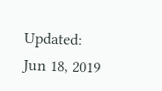Updated: Jun 18, 2019